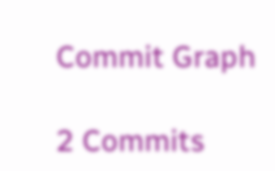Commit Graph

2 Commits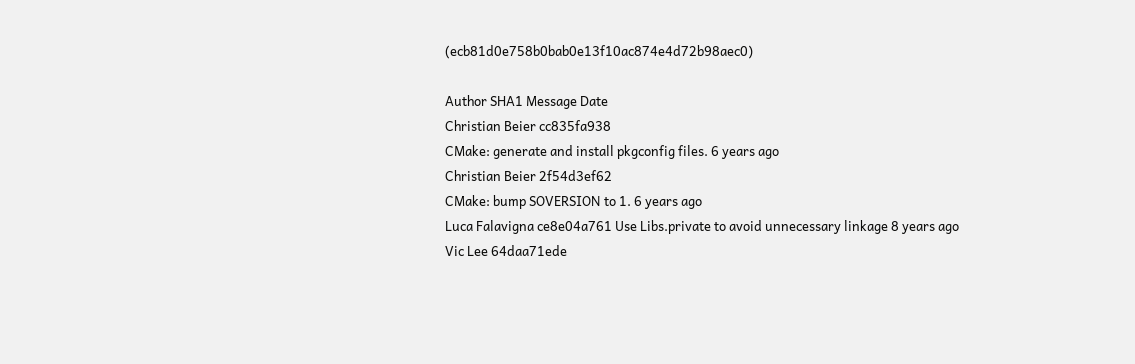(ecb81d0e758b0bab0e13f10ac874e4d72b98aec0)

Author SHA1 Message Date
Christian Beier cc835fa938
CMake: generate and install pkgconfig files. 6 years ago
Christian Beier 2f54d3ef62
CMake: bump SOVERSION to 1. 6 years ago
Luca Falavigna ce8e04a761 Use Libs.private to avoid unnecessary linkage 8 years ago
Vic Lee 64daa71ede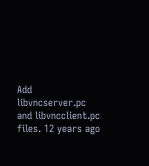Add libvncserver.pc and libvncclient.pc files. 12 years ago